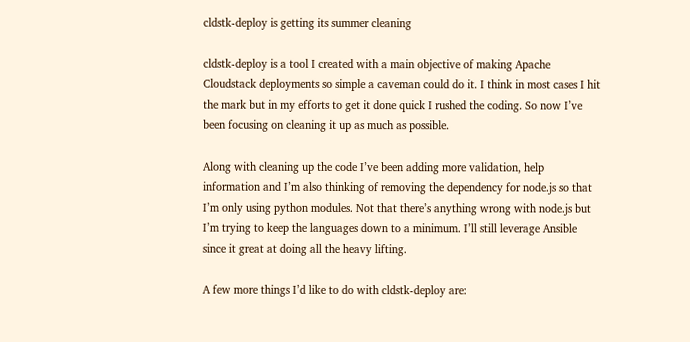cldstk-deploy is getting its summer cleaning

cldstk-deploy is a tool I created with a main objective of making Apache Cloudstack deployments so simple a caveman could do it. I think in most cases I hit the mark but in my efforts to get it done quick I rushed the coding. So now I’ve been focusing on cleaning it up as much as possible.

Along with cleaning up the code I’ve been adding more validation, help information and I’m also thinking of removing the dependency for node.js so that I’m only using python modules. Not that there’s anything wrong with node.js but I’m trying to keep the languages down to a minimum. I’ll still leverage Ansible since it great at doing all the heavy lifting.

A few more things I’d like to do with cldstk-deploy are: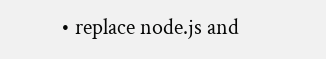• replace node.js and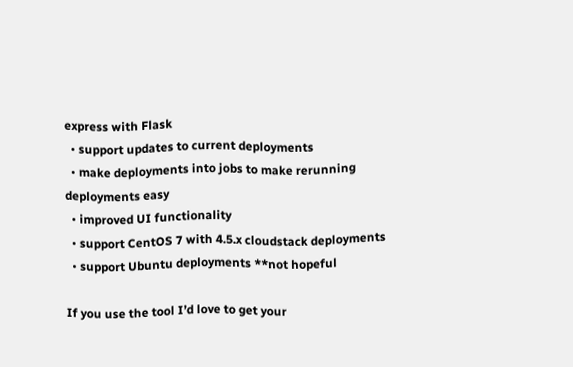express with Flask
  • support updates to current deployments
  • make deployments into jobs to make rerunning deployments easy
  • improved UI functionality
  • support CentOS 7 with 4.5.x cloudstack deployments
  • support Ubuntu deployments **not hopeful

If you use the tool I’d love to get your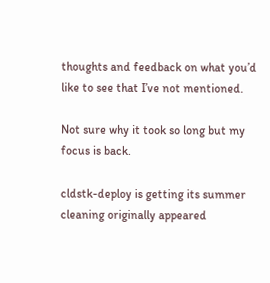thoughts and feedback on what you’d like to see that I’ve not mentioned.

Not sure why it took so long but my focus is back.

cldstk-deploy is getting its summer cleaning originally appeared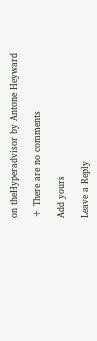on theHyperadvisor by Antone Heyward

+ There are no comments

Add yours

Leave a Reply